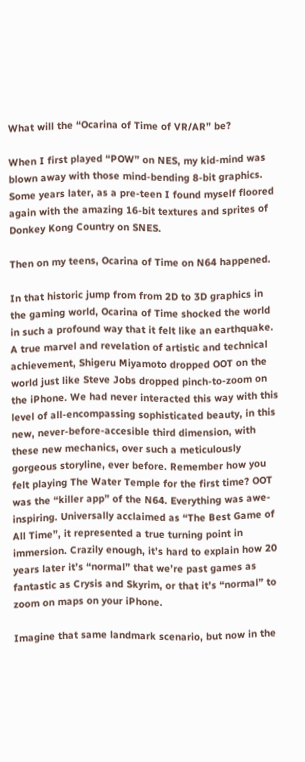What will the “Ocarina of Time of VR/AR” be?

When I first played “POW” on NES, my kid-mind was blown away with those mind-bending 8-bit graphics. Some years later, as a pre-teen I found myself floored again with the amazing 16-bit textures and sprites of Donkey Kong Country on SNES.

Then on my teens, Ocarina of Time on N64 happened.

In that historic jump from from 2D to 3D graphics in the gaming world, Ocarina of Time shocked the world in such a profound way that it felt like an earthquake. A true marvel and revelation of artistic and technical achievement, Shigeru Miyamoto dropped OOT on the world just like Steve Jobs dropped pinch-to-zoom on the iPhone. We had never interacted this way with this level of all-encompassing sophisticated beauty, in this new, never-before-accesible third dimension, with these new mechanics, over such a meticulously gorgeous storyline, ever before. Remember how you felt playing The Water Temple for the first time? OOT was the “killer app” of the N64. Everything was awe-inspiring. Universally acclaimed as “The Best Game of All Time”, it represented a true turning point in immersion. Crazily enough, it’s hard to explain how 20 years later it’s “normal” that we’re past games as fantastic as Crysis and Skyrim, or that it’s “normal” to zoom on maps on your iPhone.

Imagine that same landmark scenario, but now in the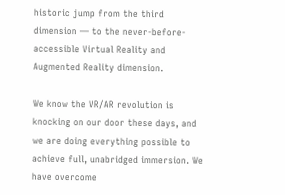historic jump from the third dimension — to the never-before-accessible Virtual Reality and Augmented Reality dimension.

We know the VR/AR revolution is knocking on our door these days, and we are doing everything possible to achieve full, unabridged immersion. We have overcome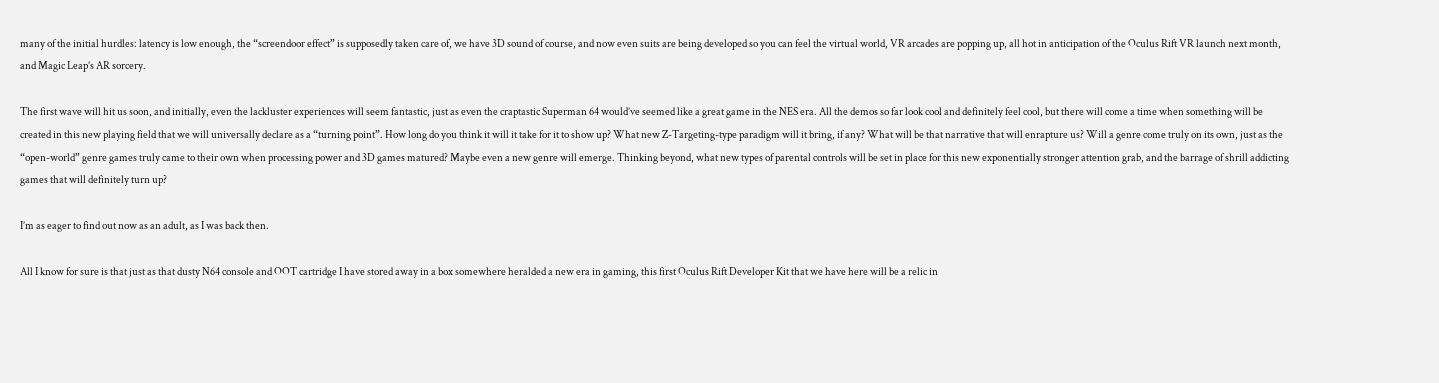many of the initial hurdles: latency is low enough, the “screendoor effect” is supposedly taken care of, we have 3D sound of course, and now even suits are being developed so you can feel the virtual world, VR arcades are popping up, all hot in anticipation of the Oculus Rift VR launch next month, and Magic Leap’s AR sorcery.

The first wave will hit us soon, and initially, even the lackluster experiences will seem fantastic, just as even the craptastic Superman 64 would’ve seemed like a great game in the NES era. All the demos so far look cool and definitely feel cool, but there will come a time when something will be created in this new playing field that we will universally declare as a “turning point”. How long do you think it will it take for it to show up? What new Z-Targeting-type paradigm will it bring, if any? What will be that narrative that will enrapture us? Will a genre come truly on its own, just as the “open-world” genre games truly came to their own when processing power and 3D games matured? Maybe even a new genre will emerge. Thinking beyond, what new types of parental controls will be set in place for this new exponentially stronger attention grab, and the barrage of shrill addicting games that will definitely turn up?

I’m as eager to find out now as an adult, as I was back then.

All I know for sure is that just as that dusty N64 console and OOT cartridge I have stored away in a box somewhere heralded a new era in gaming, this first Oculus Rift Developer Kit that we have here will be a relic in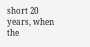short 20 years, when the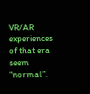VR/AR experiences of that era seem “normal”.